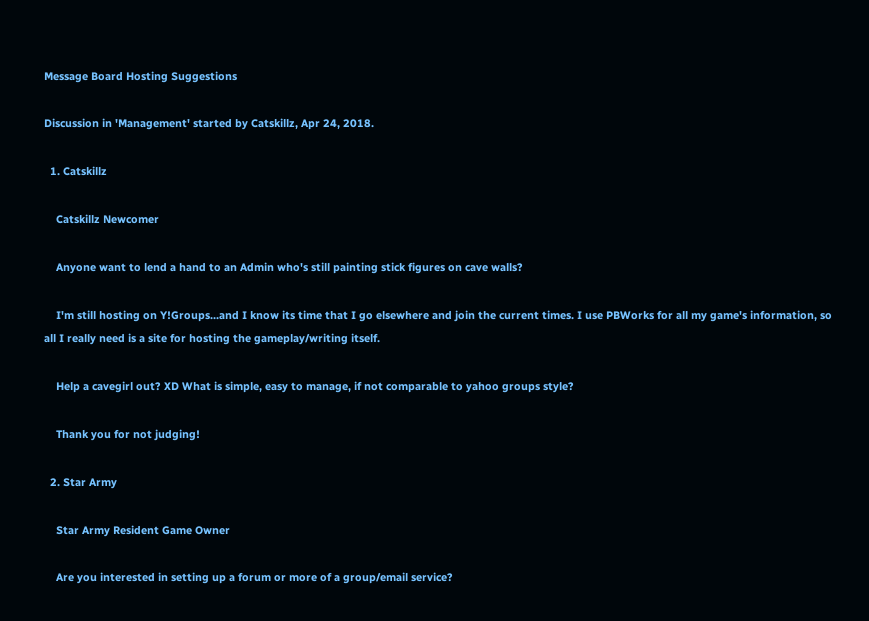Message Board Hosting Suggestions

Discussion in 'Management' started by Catskillz, Apr 24, 2018.

  1. Catskillz

    Catskillz Newcomer

    Anyone want to lend a hand to an Admin who's still painting stick figures on cave walls?

    I'm still hosting on Y!Groups...and I know its time that I go elsewhere and join the current times. I use PBWorks for all my game's information, so all I really need is a site for hosting the gameplay/writing itself.

    Help a cavegirl out? XD What is simple, easy to manage, if not comparable to yahoo groups style?

    Thank you for not judging!

  2. Star Army

    Star Army Resident Game Owner

    Are you interested in setting up a forum or more of a group/email service?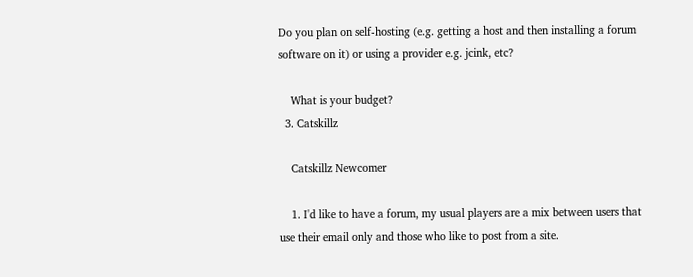Do you plan on self-hosting (e.g. getting a host and then installing a forum software on it) or using a provider e.g. jcink, etc?

    What is your budget?
  3. Catskillz

    Catskillz Newcomer

    1. I'd like to have a forum, my usual players are a mix between users that use their email only and those who like to post from a site.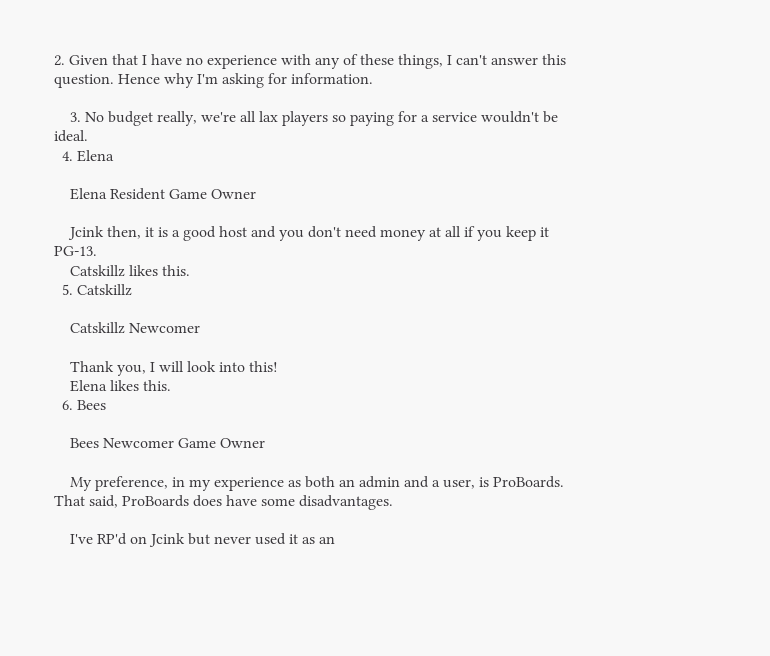2. Given that I have no experience with any of these things, I can't answer this question. Hence why I'm asking for information.

    3. No budget really, we're all lax players so paying for a service wouldn't be ideal.
  4. Elena

    Elena Resident Game Owner

    Jcink then, it is a good host and you don't need money at all if you keep it PG-13.
    Catskillz likes this.
  5. Catskillz

    Catskillz Newcomer

    Thank you, I will look into this!
    Elena likes this.
  6. Bees

    Bees Newcomer Game Owner

    My preference, in my experience as both an admin and a user, is ProBoards. That said, ProBoards does have some disadvantages.

    I've RP'd on Jcink but never used it as an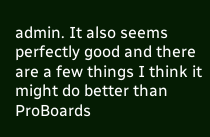admin. It also seems perfectly good and there are a few things I think it might do better than ProBoards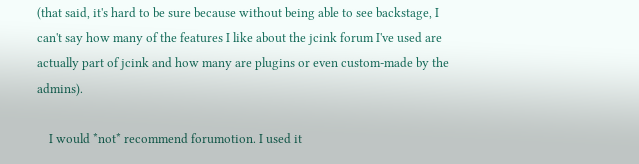(that said, it's hard to be sure because without being able to see backstage, I can't say how many of the features I like about the jcink forum I've used are actually part of jcink and how many are plugins or even custom-made by the admins).

    I would *not* recommend forumotion. I used it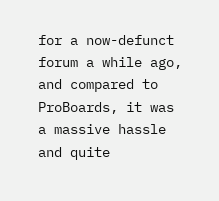for a now-defunct forum a while ago, and compared to ProBoards, it was a massive hassle and quite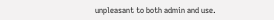unpleasant to both admin and use.